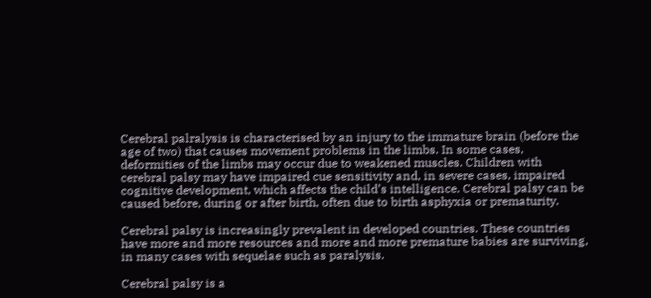Cerebral palralysis is characterised by an injury to the immature brain (before the age of two) that causes movement problems in the limbs. In some cases, deformities of the limbs may occur due to weakened muscles. Children with cerebral palsy may have impaired cue sensitivity and, in severe cases, impaired cognitive development, which affects the child’s intelligence. Cerebral palsy can be caused before, during or after birth, often due to birth asphyxia or prematurity.

Cerebral palsy is increasingly prevalent in developed countries. These countries have more and more resources and more and more premature babies are surviving, in many cases with sequelae such as paralysis.

Cerebral palsy is a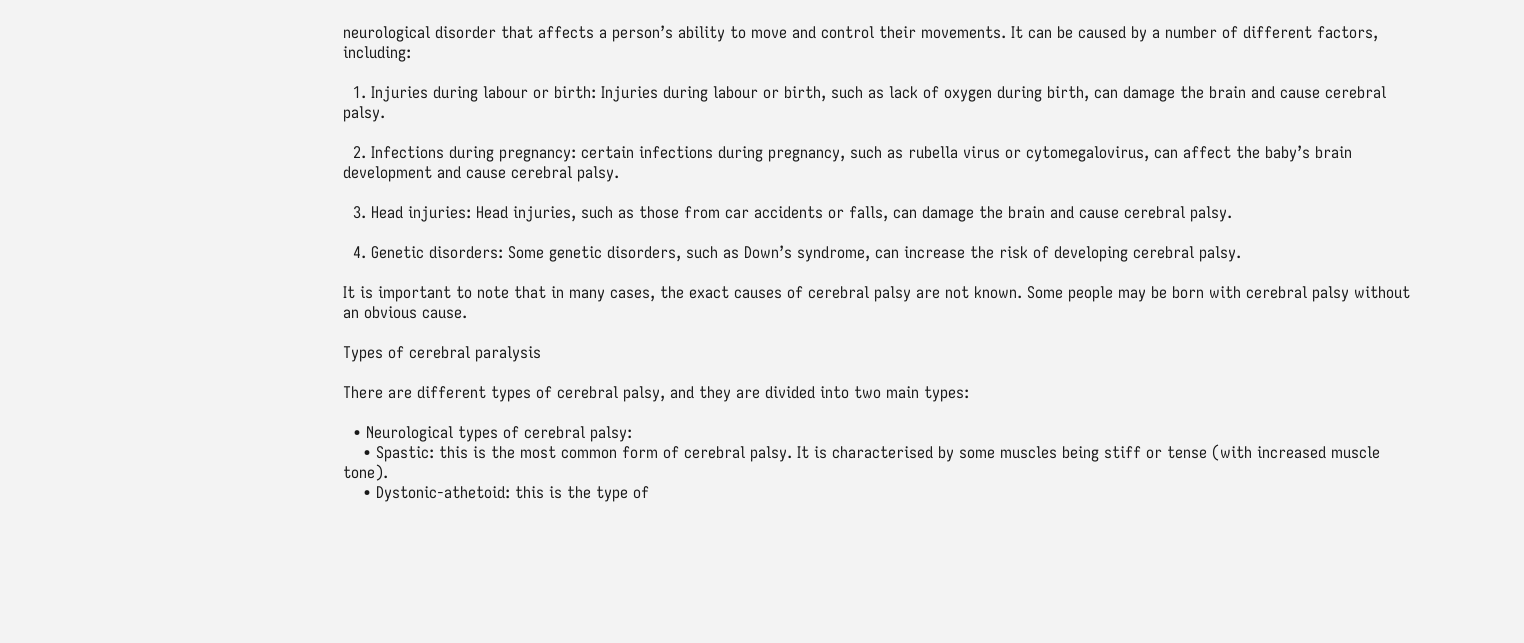neurological disorder that affects a person’s ability to move and control their movements. It can be caused by a number of different factors, including:

  1. Injuries during labour or birth: Injuries during labour or birth, such as lack of oxygen during birth, can damage the brain and cause cerebral palsy.

  2. Infections during pregnancy: certain infections during pregnancy, such as rubella virus or cytomegalovirus, can affect the baby’s brain development and cause cerebral palsy.

  3. Head injuries: Head injuries, such as those from car accidents or falls, can damage the brain and cause cerebral palsy.

  4. Genetic disorders: Some genetic disorders, such as Down’s syndrome, can increase the risk of developing cerebral palsy.

It is important to note that in many cases, the exact causes of cerebral palsy are not known. Some people may be born with cerebral palsy without an obvious cause.

Types of cerebral paralysis

There are different types of cerebral palsy, and they are divided into two main types:

  • Neurological types of cerebral palsy:
    • Spastic: this is the most common form of cerebral palsy. It is characterised by some muscles being stiff or tense (with increased muscle tone).
    • Dystonic-athetoid: this is the type of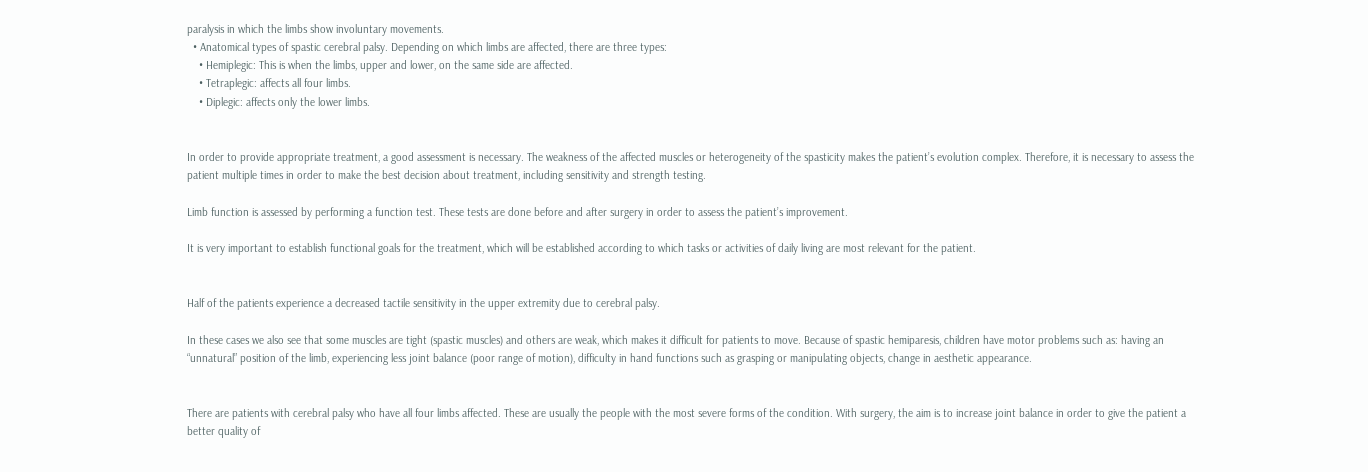paralysis in which the limbs show involuntary movements.
  • Anatomical types of spastic cerebral palsy. Depending on which limbs are affected, there are three types:
    • Hemiplegic: This is when the limbs, upper and lower, on the same side are affected.
    • Tetraplegic: affects all four limbs.
    • Diplegic: affects only the lower limbs.


In order to provide appropriate treatment, a good assessment is necessary. The weakness of the affected muscles or heterogeneity of the spasticity makes the patient’s evolution complex. Therefore, it is necessary to assess the patient multiple times in order to make the best decision about treatment, including sensitivity and strength testing.

Limb function is assessed by performing a function test. These tests are done before and after surgery in order to assess the patient’s improvement.

It is very important to establish functional goals for the treatment, which will be established according to which tasks or activities of daily living are most relevant for the patient.


Half of the patients experience a decreased tactile sensitivity in the upper extremity due to cerebral palsy.

In these cases we also see that some muscles are tight (spastic muscles) and others are weak, which makes it difficult for patients to move. Because of spastic hemiparesis, children have motor problems such as: having an “unnatural” position of the limb, experiencing less joint balance (poor range of motion), difficulty in hand functions such as grasping or manipulating objects, change in aesthetic appearance.


There are patients with cerebral palsy who have all four limbs affected. These are usually the people with the most severe forms of the condition. With surgery, the aim is to increase joint balance in order to give the patient a better quality of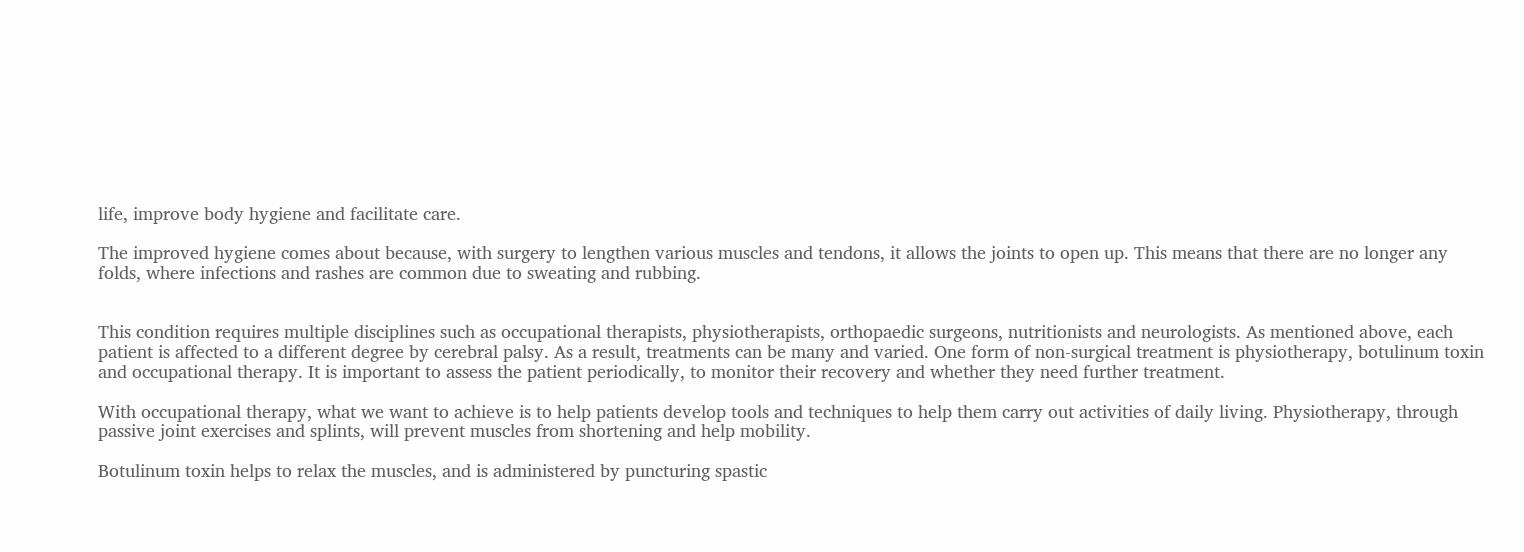life, improve body hygiene and facilitate care.

The improved hygiene comes about because, with surgery to lengthen various muscles and tendons, it allows the joints to open up. This means that there are no longer any folds, where infections and rashes are common due to sweating and rubbing.


This condition requires multiple disciplines such as occupational therapists, physiotherapists, orthopaedic surgeons, nutritionists and neurologists. As mentioned above, each patient is affected to a different degree by cerebral palsy. As a result, treatments can be many and varied. One form of non-surgical treatment is physiotherapy, botulinum toxin and occupational therapy. It is important to assess the patient periodically, to monitor their recovery and whether they need further treatment.

With occupational therapy, what we want to achieve is to help patients develop tools and techniques to help them carry out activities of daily living. Physiotherapy, through passive joint exercises and splints, will prevent muscles from shortening and help mobility.

Botulinum toxin helps to relax the muscles, and is administered by puncturing spastic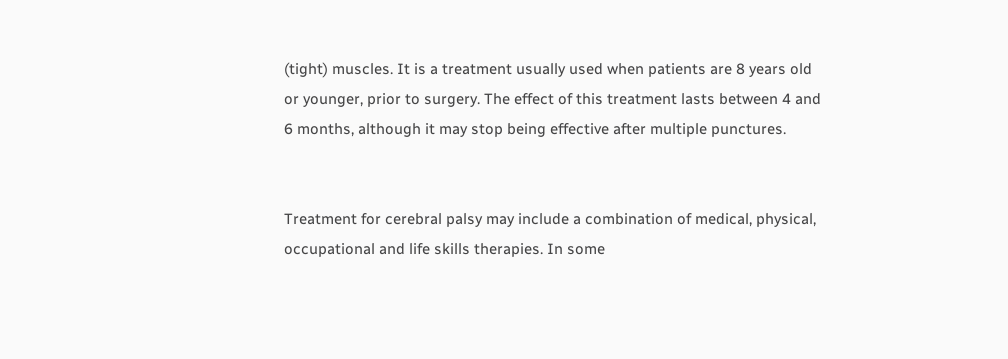(tight) muscles. It is a treatment usually used when patients are 8 years old or younger, prior to surgery. The effect of this treatment lasts between 4 and 6 months, although it may stop being effective after multiple punctures.


Treatment for cerebral palsy may include a combination of medical, physical, occupational and life skills therapies. In some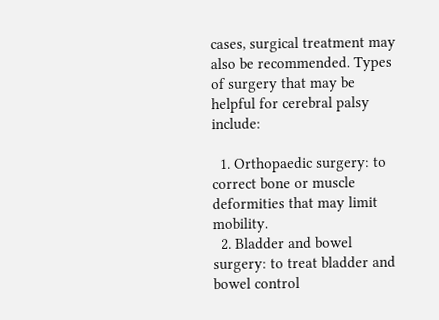cases, surgical treatment may also be recommended. Types of surgery that may be helpful for cerebral palsy include:

  1. Orthopaedic surgery: to correct bone or muscle deformities that may limit mobility.
  2. Bladder and bowel surgery: to treat bladder and bowel control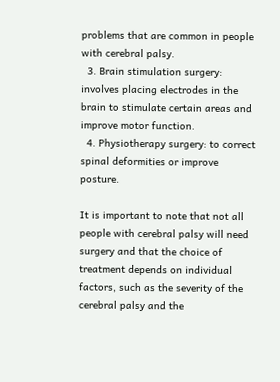problems that are common in people with cerebral palsy.
  3. Brain stimulation surgery: involves placing electrodes in the brain to stimulate certain areas and improve motor function.
  4. Physiotherapy surgery: to correct spinal deformities or improve posture.

It is important to note that not all people with cerebral palsy will need surgery and that the choice of treatment depends on individual factors, such as the severity of the cerebral palsy and the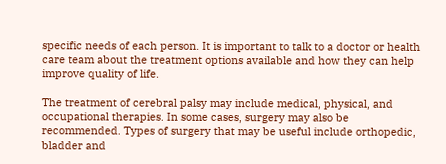specific needs of each person. It is important to talk to a doctor or health care team about the treatment options available and how they can help improve quality of life.

The treatment of cerebral palsy may include medical, physical, and occupational therapies. In some cases, surgery may also be recommended. Types of surgery that may be useful include orthopedic, bladder and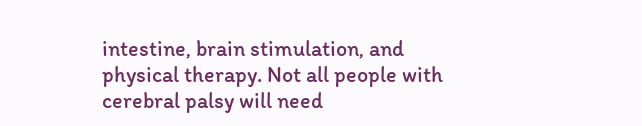intestine, brain stimulation, and physical therapy. Not all people with cerebral palsy will need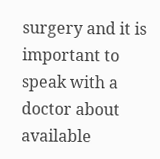surgery and it is important to speak with a doctor about available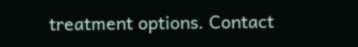treatment options. Contact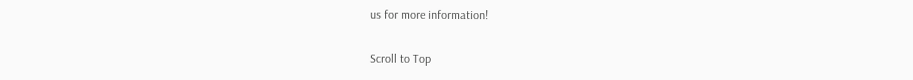us for more information!

Scroll to Top